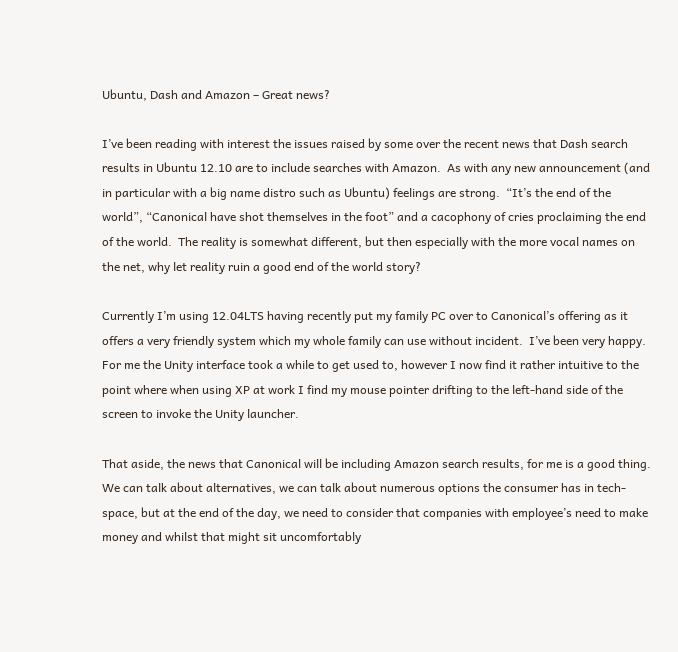Ubuntu, Dash and Amazon – Great news?

I’ve been reading with interest the issues raised by some over the recent news that Dash search results in Ubuntu 12.10 are to include searches with Amazon.  As with any new announcement (and in particular with a big name distro such as Ubuntu) feelings are strong.  “It’s the end of the world”, “Canonical have shot themselves in the foot” and a cacophony of cries proclaiming the end of the world.  The reality is somewhat different, but then especially with the more vocal names on the net, why let reality ruin a good end of the world story?

Currently I’m using 12.04LTS having recently put my family PC over to Canonical’s offering as it offers a very friendly system which my whole family can use without incident.  I’ve been very happy.  For me the Unity interface took a while to get used to, however I now find it rather intuitive to the point where when using XP at work I find my mouse pointer drifting to the left-hand side of the screen to invoke the Unity launcher.

That aside, the news that Canonical will be including Amazon search results, for me is a good thing.  We can talk about alternatives, we can talk about numerous options the consumer has in tech-space, but at the end of the day, we need to consider that companies with employee’s need to make money and whilst that might sit uncomfortably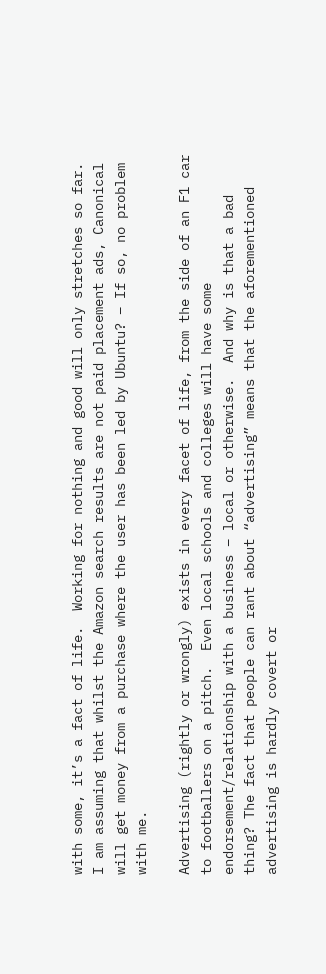with some, it’s a fact of life.  Working for nothing and good will only stretches so far.  I am assuming that whilst the Amazon search results are not paid placement ads, Canonical will get money from a purchase where the user has been led by Ubuntu? – If so, no problem with me.

Advertising (rightly or wrongly) exists in every facet of life, from the side of an F1 car to footballers on a pitch.  Even local schools and colleges will have some endorsement/relationship with a business – local or otherwise.  And why is that a bad thing? The fact that people can rant about “advertising” means that the aforementioned advertising is hardly covert or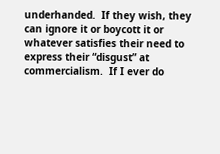underhanded.  If they wish, they can ignore it or boycott it or whatever satisfies their need to express their “disgust” at commercialism.  If I ever do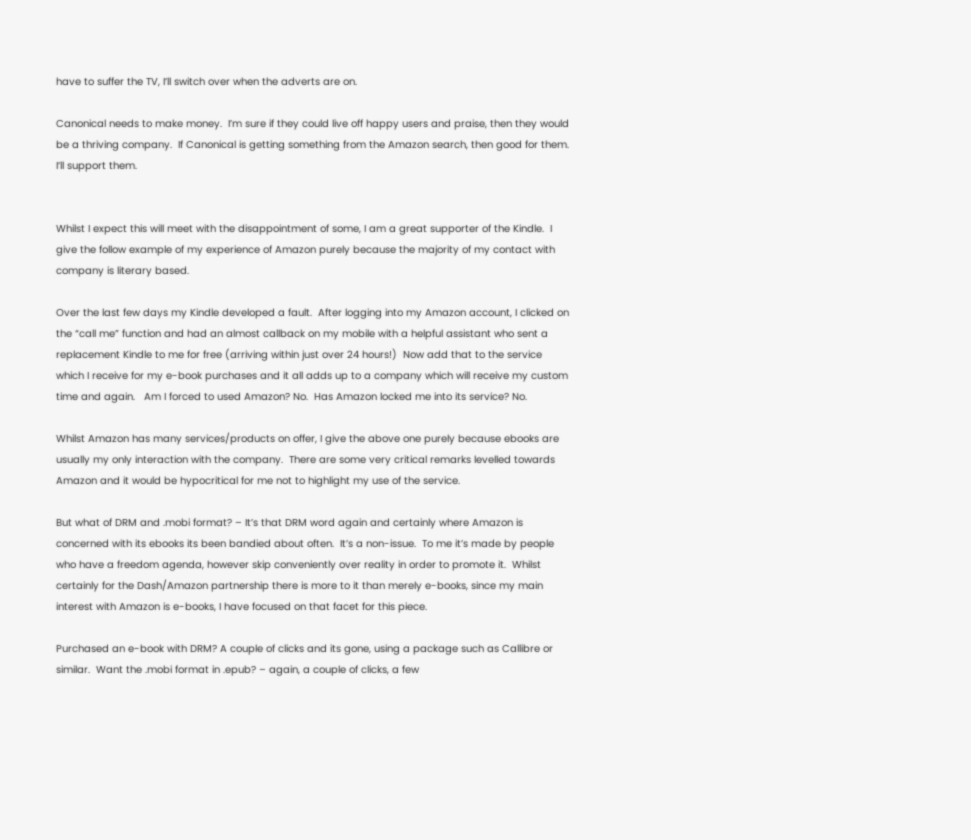have to suffer the TV, I’ll switch over when the adverts are on.

Canonical needs to make money.  I’m sure if they could live off happy users and praise, then they would be a thriving company.  If Canonical is getting something from the Amazon search, then good for them.  I’ll support them.


Whilst I expect this will meet with the disappointment of some, I am a great supporter of the Kindle.  I give the follow example of my experience of Amazon purely because the majority of my contact with company is literary based.

Over the last few days my Kindle developed a fault.  After logging into my Amazon account, I clicked on the “call me” function and had an almost callback on my mobile with a helpful assistant who sent a replacement Kindle to me for free (arriving within just over 24 hours!)  Now add that to the service which I receive for my e-book purchases and it all adds up to a company which will receive my custom time and again.   Am I forced to used Amazon? No.  Has Amazon locked me into its service? No.

Whilst Amazon has many services/products on offer, I give the above one purely because ebooks are usually my only interaction with the company.  There are some very critical remarks levelled towards Amazon and it would be hypocritical for me not to highlight my use of the service.

But what of DRM and .mobi format? – It’s that DRM word again and certainly where Amazon is concerned with its ebooks its been bandied about often.  It’s a non-issue.  To me it’s made by people who have a freedom agenda, however skip conveniently over reality in order to promote it.  Whilst certainly for the Dash/Amazon partnership there is more to it than merely e-books, since my main interest with Amazon is e-books, I have focused on that facet for this piece.

Purchased an e-book with DRM? A couple of clicks and its gone, using a package such as Callibre or similar.  Want the .mobi format in .epub? – again, a couple of clicks, a few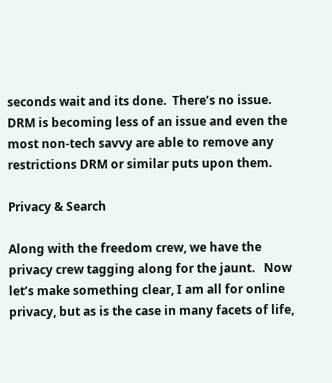seconds wait and its done.  There’s no issue.  DRM is becoming less of an issue and even the most non-tech savvy are able to remove any restrictions DRM or similar puts upon them.

Privacy & Search

Along with the freedom crew, we have the privacy crew tagging along for the jaunt.   Now let’s make something clear, I am all for online privacy, but as is the case in many facets of life,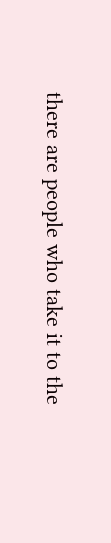there are people who take it to the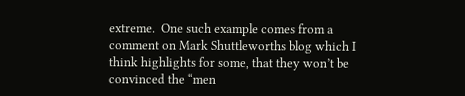extreme.  One such example comes from a comment on Mark Shuttleworths blog which I think highlights for some, that they won’t be convinced the “men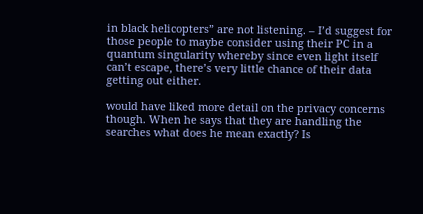in black helicopters” are not listening. – I’d suggest for those people to maybe consider using their PC in a quantum singularity whereby since even light itself can’t escape, there’s very little chance of their data getting out either.

would have liked more detail on the privacy concerns though. When he says that they are handling the searches what does he mean exactly? Is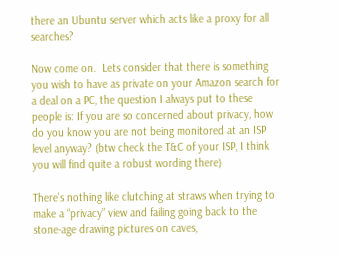there an Ubuntu server which acts like a proxy for all searches?

Now come on.  Lets consider that there is something you wish to have as private on your Amazon search for a deal on a PC, the question I always put to these people is: If you are so concerned about privacy, how do you know you are not being monitored at an ISP level anyway? (btw check the T&C of your ISP, I think you will find quite a robust wording there)

There’s nothing like clutching at straws when trying to make a “privacy” view and failing going back to the stone-age drawing pictures on caves,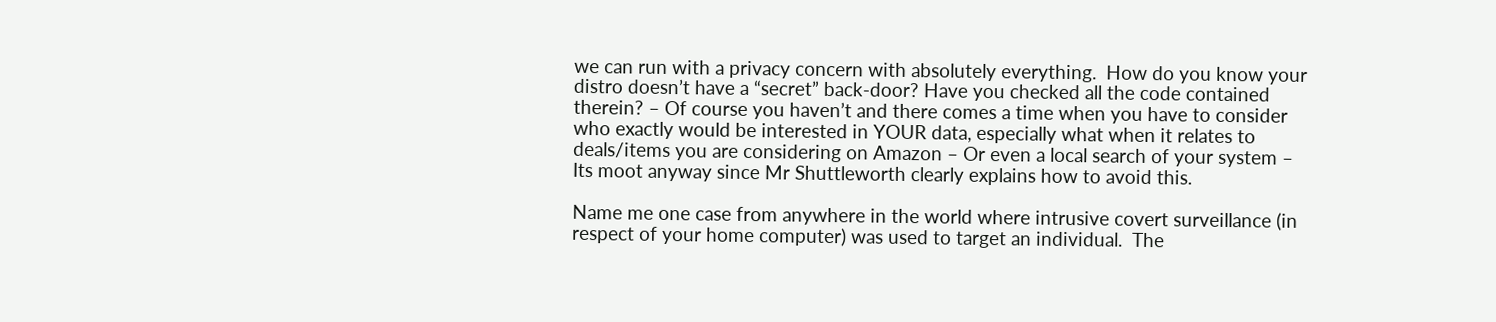we can run with a privacy concern with absolutely everything.  How do you know your distro doesn’t have a “secret” back-door? Have you checked all the code contained therein? – Of course you haven’t and there comes a time when you have to consider who exactly would be interested in YOUR data, especially what when it relates to deals/items you are considering on Amazon – Or even a local search of your system – Its moot anyway since Mr Shuttleworth clearly explains how to avoid this.

Name me one case from anywhere in the world where intrusive covert surveillance (in respect of your home computer) was used to target an individual.  The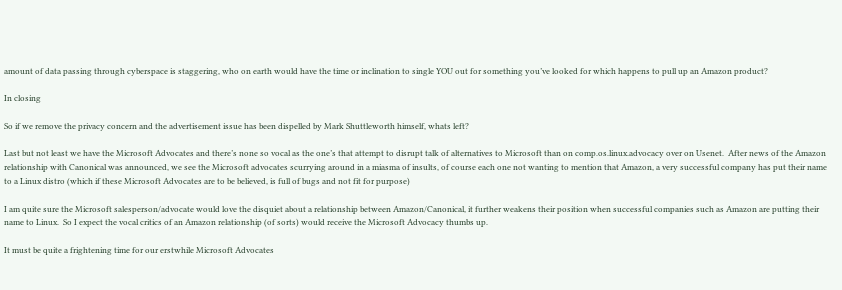amount of data passing through cyberspace is staggering, who on earth would have the time or inclination to single YOU out for something you’ve looked for which happens to pull up an Amazon product?

In closing

So if we remove the privacy concern and the advertisement issue has been dispelled by Mark Shuttleworth himself, whats left?

Last but not least we have the Microsoft Advocates and there’s none so vocal as the one’s that attempt to disrupt talk of alternatives to Microsoft than on comp.os.linux.advocacy over on Usenet.  After news of the Amazon relationship with Canonical was announced, we see the Microsoft advocates scurrying around in a miasma of insults, of course each one not wanting to mention that Amazon, a very successful company has put their name to a Linux distro (which if these Microsoft Advocates are to be believed, is full of bugs and not fit for purpose)

I am quite sure the Microsoft salesperson/advocate would love the disquiet about a relationship between Amazon/Canonical, it further weakens their position when successful companies such as Amazon are putting their name to Linux.  So I expect the vocal critics of an Amazon relationship (of sorts) would receive the Microsoft Advocacy thumbs up.

It must be quite a frightening time for our erstwhile Microsoft Advocates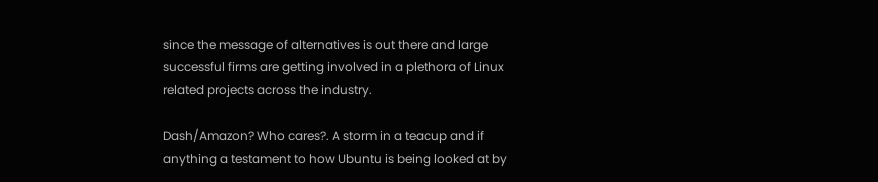since the message of alternatives is out there and large successful firms are getting involved in a plethora of Linux related projects across the industry.

Dash/Amazon? Who cares?. A storm in a teacup and if anything a testament to how Ubuntu is being looked at by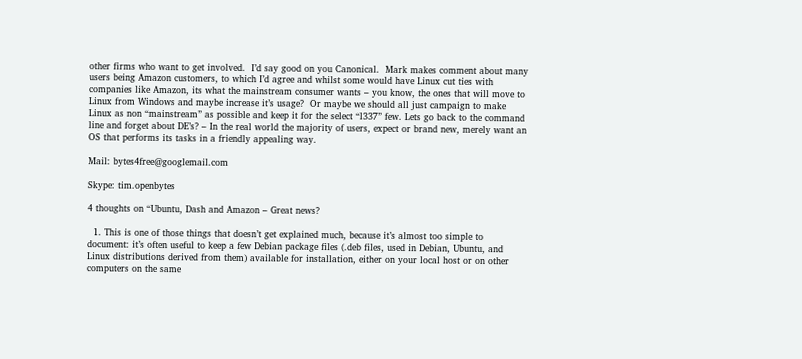other firms who want to get involved.  I’d say good on you Canonical.  Mark makes comment about many users being Amazon customers, to which I’d agree and whilst some would have Linux cut ties with companies like Amazon, its what the mainstream consumer wants – you know, the ones that will move to Linux from Windows and maybe increase it’s usage?  Or maybe we should all just campaign to make Linux as non “mainstream” as possible and keep it for the select “l337” few. Lets go back to the command line and forget about DE’s? – In the real world the majority of users, expect or brand new, merely want an OS that performs its tasks in a friendly appealing way.

Mail: bytes4free@googlemail.com

Skype: tim.openbytes

4 thoughts on “Ubuntu, Dash and Amazon – Great news?

  1. This is one of those things that doesn’t get explained much, because it’s almost too simple to document: it’s often useful to keep a few Debian package files (.deb files, used in Debian, Ubuntu, and Linux distributions derived from them) available for installation, either on your local host or on other computers on the same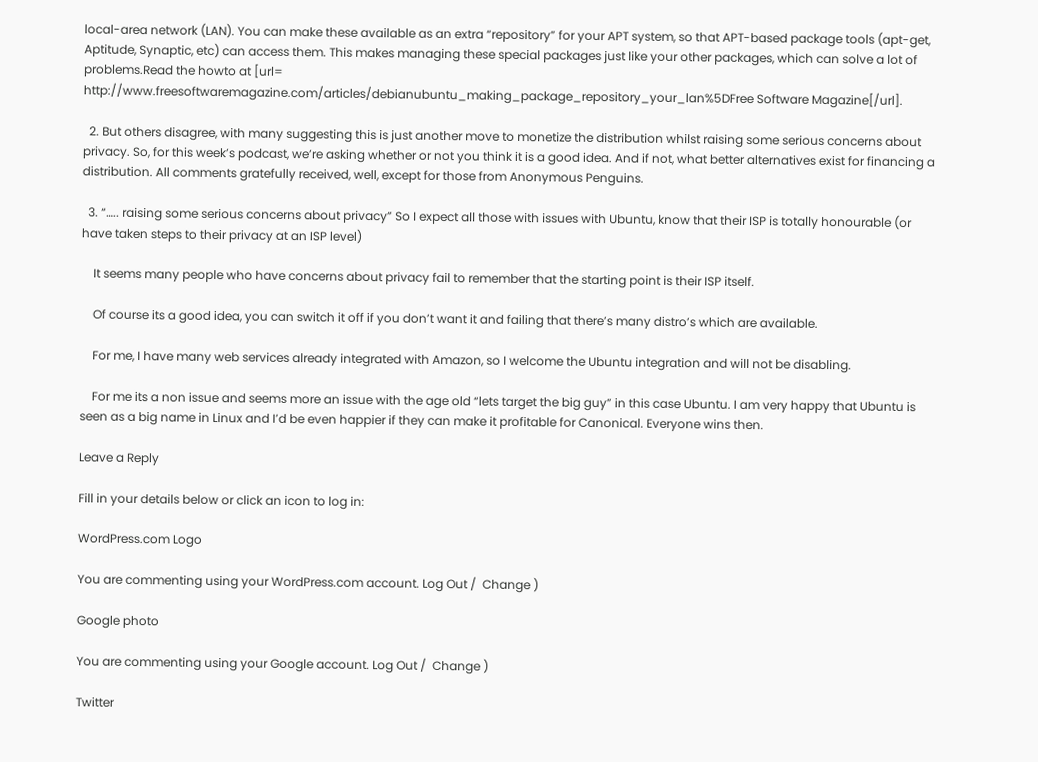local-area network (LAN). You can make these available as an extra “repository” for your APT system, so that APT-based package tools (apt-get, Aptitude, Synaptic, etc) can access them. This makes managing these special packages just like your other packages, which can solve a lot of problems.Read the howto at [url= http://www.freesoftwaremagazine.com/articles/debianubuntu_making_package_repository_your_lan%5DFree Software Magazine[/url].

  2. But others disagree, with many suggesting this is just another move to monetize the distribution whilst raising some serious concerns about privacy. So, for this week’s podcast, we’re asking whether or not you think it is a good idea. And if not, what better alternatives exist for financing a distribution. All comments gratefully received, well, except for those from Anonymous Penguins.

  3. “….. raising some serious concerns about privacy” So I expect all those with issues with Ubuntu, know that their ISP is totally honourable (or have taken steps to their privacy at an ISP level)

    It seems many people who have concerns about privacy fail to remember that the starting point is their ISP itself.

    Of course its a good idea, you can switch it off if you don’t want it and failing that there’s many distro’s which are available.

    For me, I have many web services already integrated with Amazon, so I welcome the Ubuntu integration and will not be disabling.

    For me its a non issue and seems more an issue with the age old “lets target the big guy” in this case Ubuntu. I am very happy that Ubuntu is seen as a big name in Linux and I’d be even happier if they can make it profitable for Canonical. Everyone wins then.

Leave a Reply

Fill in your details below or click an icon to log in:

WordPress.com Logo

You are commenting using your WordPress.com account. Log Out /  Change )

Google photo

You are commenting using your Google account. Log Out /  Change )

Twitter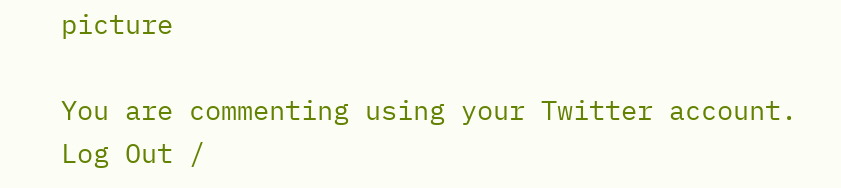picture

You are commenting using your Twitter account. Log Out /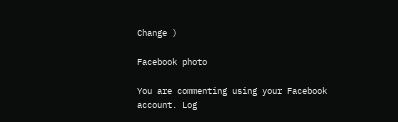Change )

Facebook photo

You are commenting using your Facebook account. Log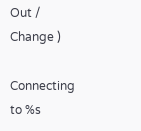Out /  Change )

Connecting to %s